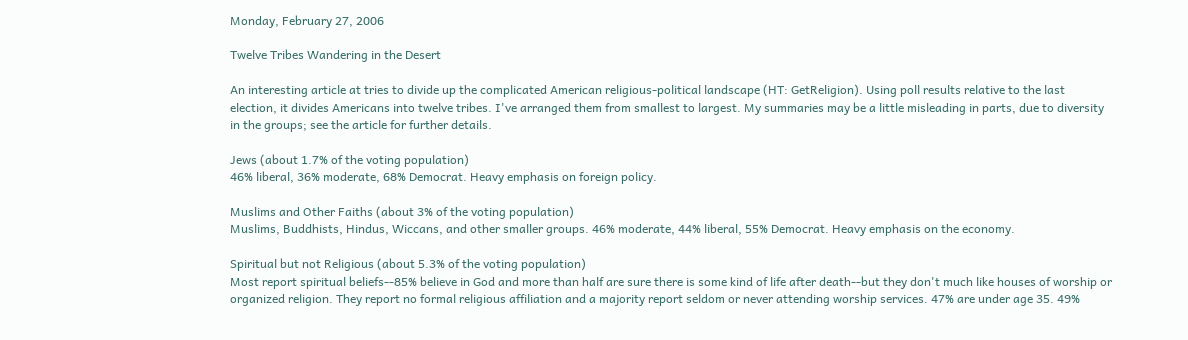Monday, February 27, 2006

Twelve Tribes Wandering in the Desert

An interesting article at tries to divide up the complicated American religious-political landscape (HT: GetReligion). Using poll results relative to the last election, it divides Americans into twelve tribes. I've arranged them from smallest to largest. My summaries may be a little misleading in parts, due to diversity in the groups; see the article for further details.

Jews (about 1.7% of the voting population)
46% liberal, 36% moderate, 68% Democrat. Heavy emphasis on foreign policy.

Muslims and Other Faiths (about 3% of the voting population)
Muslims, Buddhists, Hindus, Wiccans, and other smaller groups. 46% moderate, 44% liberal, 55% Democrat. Heavy emphasis on the economy.

Spiritual but not Religious (about 5.3% of the voting population)
Most report spiritual beliefs--85% believe in God and more than half are sure there is some kind of life after death--but they don't much like houses of worship or organized religion. They report no formal religious affiliation and a majority report seldom or never attending worship services. 47% are under age 35. 49%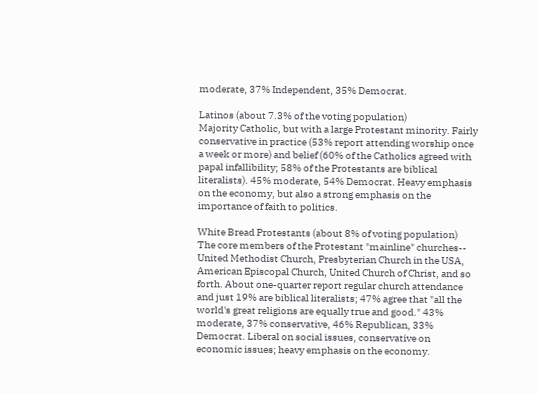moderate, 37% Independent, 35% Democrat.

Latinos (about 7.3% of the voting population)
Majority Catholic, but with a large Protestant minority. Fairly conservative in practice (53% report attending worship once a week or more) and belief (60% of the Catholics agreed with papal infallibility; 58% of the Protestants are biblical literalists). 45% moderate, 54% Democrat. Heavy emphasis on the economy, but also a strong emphasis on the importance of faith to politics.

White Bread Protestants (about 8% of voting population)
The core members of the Protestant "mainline" churches-- United Methodist Church, Presbyterian Church in the USA, American Episcopal Church, United Church of Christ, and so forth. About one-quarter report regular church attendance and just 19% are biblical literalists; 47% agree that "all the world's great religions are equally true and good." 43% moderate, 37% conservative, 46% Republican, 33% Democrat. Liberal on social issues, conservative on economic issues; heavy emphasis on the economy.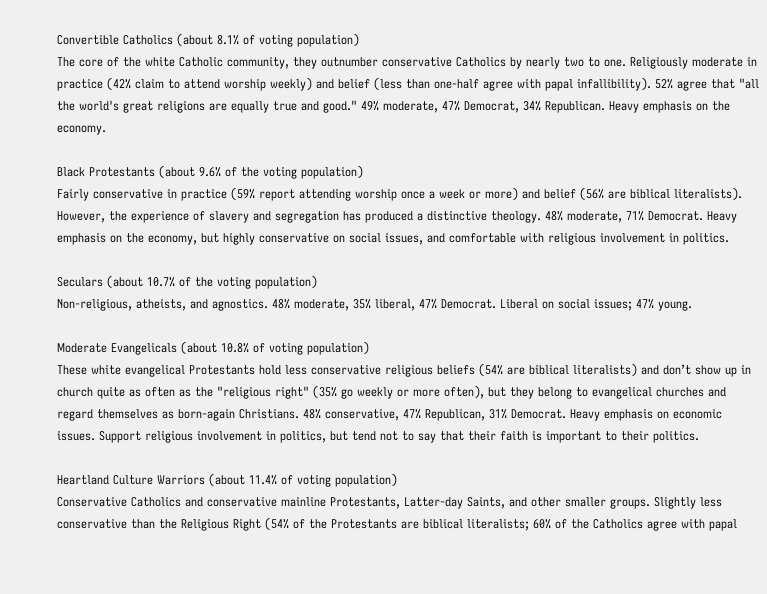Convertible Catholics (about 8.1% of voting population)
The core of the white Catholic community, they outnumber conservative Catholics by nearly two to one. Religiously moderate in practice (42% claim to attend worship weekly) and belief (less than one-half agree with papal infallibility). 52% agree that "all the world's great religions are equally true and good." 49% moderate, 47% Democrat, 34% Republican. Heavy emphasis on the economy.

Black Protestants (about 9.6% of the voting population)
Fairly conservative in practice (59% report attending worship once a week or more) and belief (56% are biblical literalists). However, the experience of slavery and segregation has produced a distinctive theology. 48% moderate, 71% Democrat. Heavy emphasis on the economy, but highly conservative on social issues, and comfortable with religious involvement in politics.

Seculars (about 10.7% of the voting population)
Non-religious, atheists, and agnostics. 48% moderate, 35% liberal, 47% Democrat. Liberal on social issues; 47% young.

Moderate Evangelicals (about 10.8% of voting population)
These white evangelical Protestants hold less conservative religious beliefs (54% are biblical literalists) and don’t show up in church quite as often as the "religious right" (35% go weekly or more often), but they belong to evangelical churches and regard themselves as born-again Christians. 48% conservative, 47% Republican, 31% Democrat. Heavy emphasis on economic issues. Support religious involvement in politics, but tend not to say that their faith is important to their politics.

Heartland Culture Warriors (about 11.4% of voting population)
Conservative Catholics and conservative mainline Protestants, Latter-day Saints, and other smaller groups. Slightly less conservative than the Religious Right (54% of the Protestants are biblical literalists; 60% of the Catholics agree with papal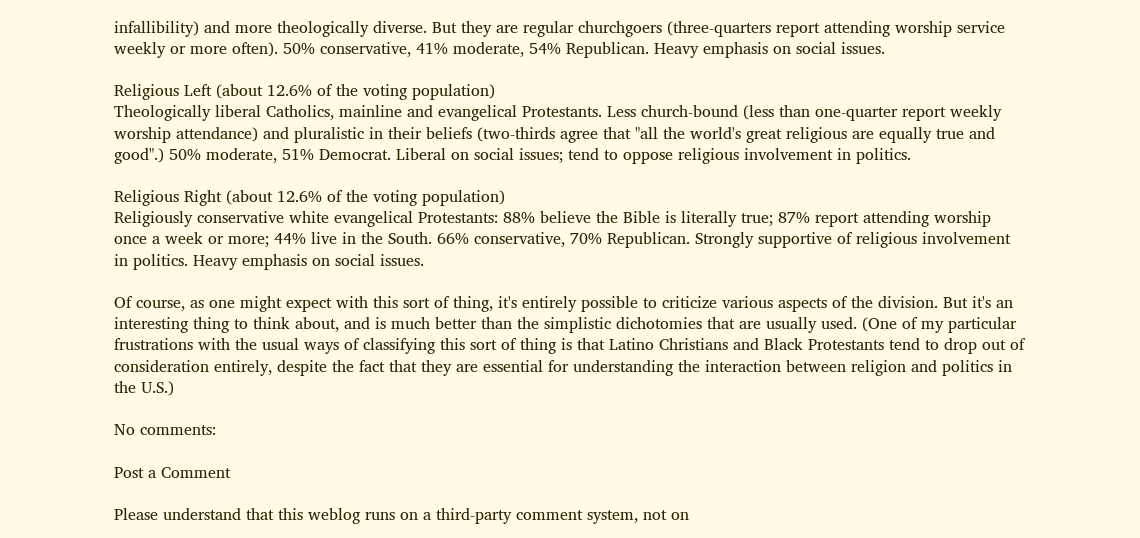infallibility) and more theologically diverse. But they are regular churchgoers (three-quarters report attending worship service weekly or more often). 50% conservative, 41% moderate, 54% Republican. Heavy emphasis on social issues.

Religious Left (about 12.6% of the voting population)
Theologically liberal Catholics, mainline and evangelical Protestants. Less church-bound (less than one-quarter report weekly worship attendance) and pluralistic in their beliefs (two-thirds agree that "all the world's great religious are equally true and good".) 50% moderate, 51% Democrat. Liberal on social issues; tend to oppose religious involvement in politics.

Religious Right (about 12.6% of the voting population)
Religiously conservative white evangelical Protestants: 88% believe the Bible is literally true; 87% report attending worship once a week or more; 44% live in the South. 66% conservative, 70% Republican. Strongly supportive of religious involvement in politics. Heavy emphasis on social issues.

Of course, as one might expect with this sort of thing, it's entirely possible to criticize various aspects of the division. But it's an interesting thing to think about, and is much better than the simplistic dichotomies that are usually used. (One of my particular frustrations with the usual ways of classifying this sort of thing is that Latino Christians and Black Protestants tend to drop out of consideration entirely, despite the fact that they are essential for understanding the interaction between religion and politics in the U.S.)

No comments:

Post a Comment

Please understand that this weblog runs on a third-party comment system, not on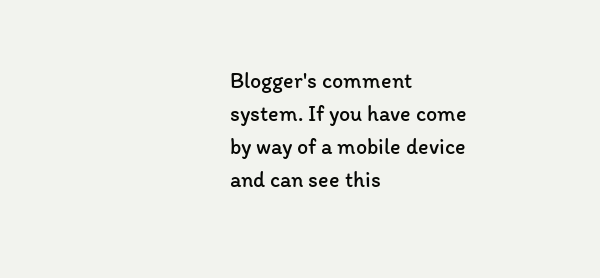Blogger's comment system. If you have come by way of a mobile device and can see this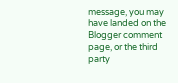message, you may have landed on the Blogger comment page, or the third party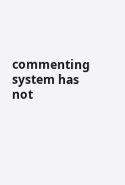commenting system has not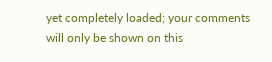yet completely loaded; your comments will only be shown on this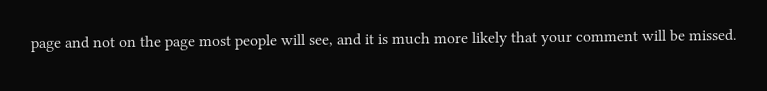page and not on the page most people will see, and it is much more likely that your comment will be missed.